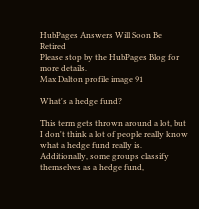HubPages Answers Will Soon Be Retired
Please stop by the HubPages Blog for more details.
Max Dalton profile image 91

What's a hedge fund?

This term gets thrown around a lot, but I don't think a lot of people really know what a hedge fund really is. Additionally, some groups classify themselves as a hedge fund,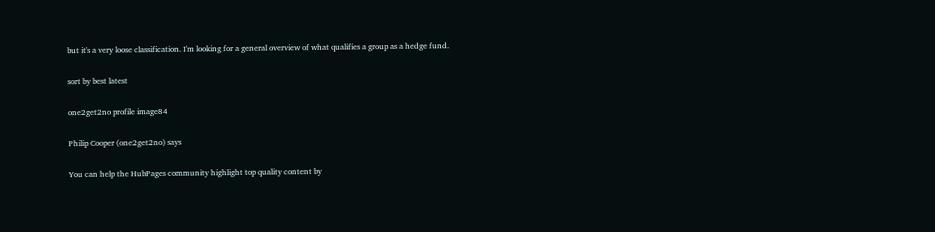but it's a very loose classification. I'm looking for a general overview of what qualifies a group as a hedge fund.

sort by best latest

one2get2no profile image84

Philip Cooper (one2get2no) says

You can help the HubPages community highlight top quality content by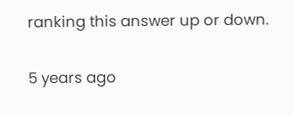ranking this answer up or down.

5 years ago